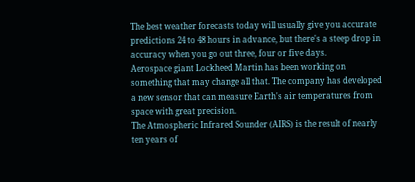The best weather forecasts today will usually give you accurate predictions 24 to 48 hours in advance, but there's a steep drop in accuracy when you go out three, four or five days.
Aerospace giant Lockheed Martin has been working on something that may change all that. The company has developed a new sensor that can measure Earth's air temperatures from space with great precision.
The Atmospheric Infrared Sounder (AIRS) is the result of nearly ten years of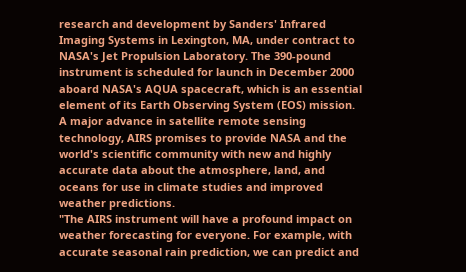research and development by Sanders' Infrared Imaging Systems in Lexington, MA, under contract to NASA's Jet Propulsion Laboratory. The 390-pound instrument is scheduled for launch in December 2000 aboard NASA's AQUA spacecraft, which is an essential element of its Earth Observing System (EOS) mission.
A major advance in satellite remote sensing technology, AIRS promises to provide NASA and the world's scientific community with new and highly accurate data about the atmosphere, land, and oceans for use in climate studies and improved weather predictions.
"The AIRS instrument will have a profound impact on weather forecasting for everyone. For example, with accurate seasonal rain prediction, we can predict and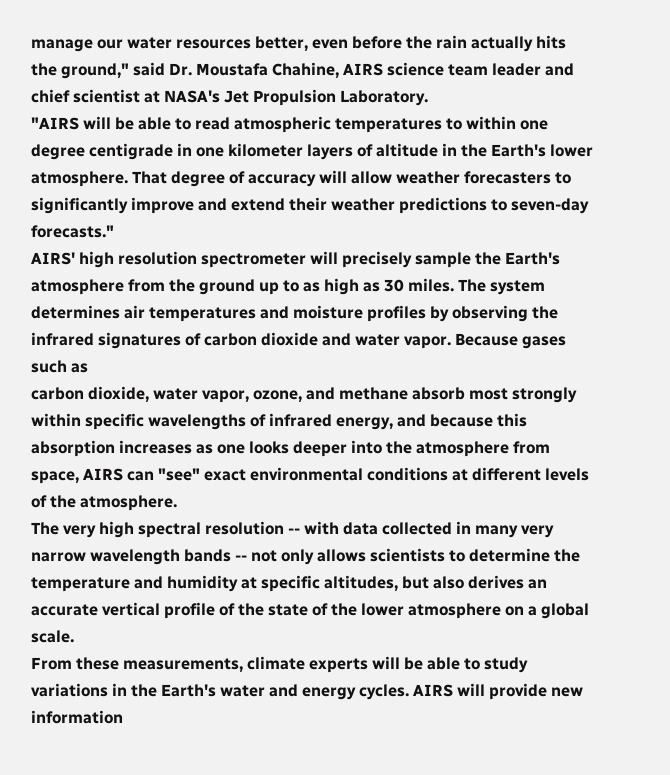manage our water resources better, even before the rain actually hits the ground," said Dr. Moustafa Chahine, AIRS science team leader and chief scientist at NASA's Jet Propulsion Laboratory.
"AIRS will be able to read atmospheric temperatures to within one degree centigrade in one kilometer layers of altitude in the Earth's lower atmosphere. That degree of accuracy will allow weather forecasters to significantly improve and extend their weather predictions to seven-day forecasts."
AIRS' high resolution spectrometer will precisely sample the Earth's atmosphere from the ground up to as high as 30 miles. The system determines air temperatures and moisture profiles by observing the infrared signatures of carbon dioxide and water vapor. Because gases such as
carbon dioxide, water vapor, ozone, and methane absorb most strongly within specific wavelengths of infrared energy, and because this absorption increases as one looks deeper into the atmosphere from space, AIRS can "see" exact environmental conditions at different levels of the atmosphere.
The very high spectral resolution -- with data collected in many very narrow wavelength bands -- not only allows scientists to determine the temperature and humidity at specific altitudes, but also derives an accurate vertical profile of the state of the lower atmosphere on a global scale.
From these measurements, climate experts will be able to study variations in the Earth's water and energy cycles. AIRS will provide new information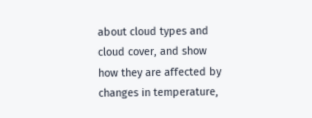about cloud types and cloud cover, and show how they are affected by changes in temperature,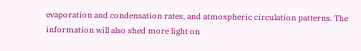evaporation and condensation rates, and atmospheric circulation patterns. The information will also shed more light on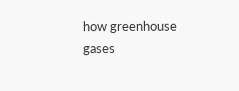how greenhouse gases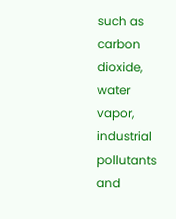such as carbon dioxide, water vapor, industrial pollutants and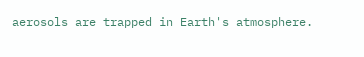aerosols are trapped in Earth's atmosphere.